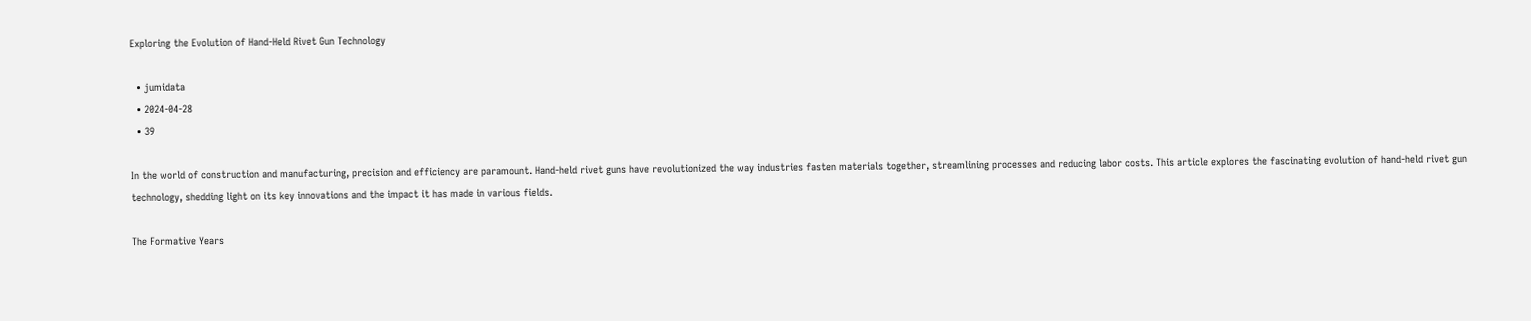Exploring the Evolution of Hand-Held Rivet Gun Technology

  • jumidata
  • 2024-04-28
  • 39

In the world of construction and manufacturing, precision and efficiency are paramount. Hand-held rivet guns have revolutionized the way industries fasten materials together, streamlining processes and reducing labor costs. This article explores the fascinating evolution of hand-held rivet gun technology, shedding light on its key innovations and the impact it has made in various fields.

The Formative Years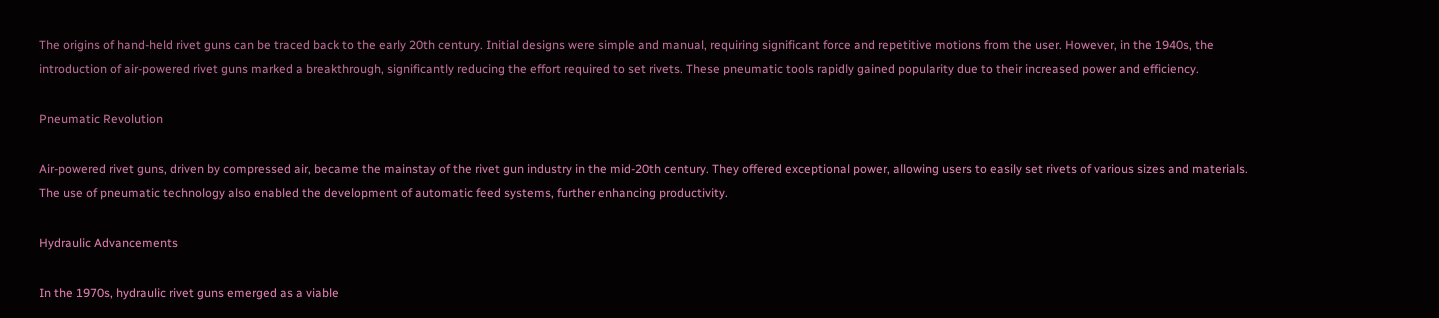The origins of hand-held rivet guns can be traced back to the early 20th century. Initial designs were simple and manual, requiring significant force and repetitive motions from the user. However, in the 1940s, the introduction of air-powered rivet guns marked a breakthrough, significantly reducing the effort required to set rivets. These pneumatic tools rapidly gained popularity due to their increased power and efficiency.

Pneumatic Revolution

Air-powered rivet guns, driven by compressed air, became the mainstay of the rivet gun industry in the mid-20th century. They offered exceptional power, allowing users to easily set rivets of various sizes and materials. The use of pneumatic technology also enabled the development of automatic feed systems, further enhancing productivity.

Hydraulic Advancements

In the 1970s, hydraulic rivet guns emerged as a viable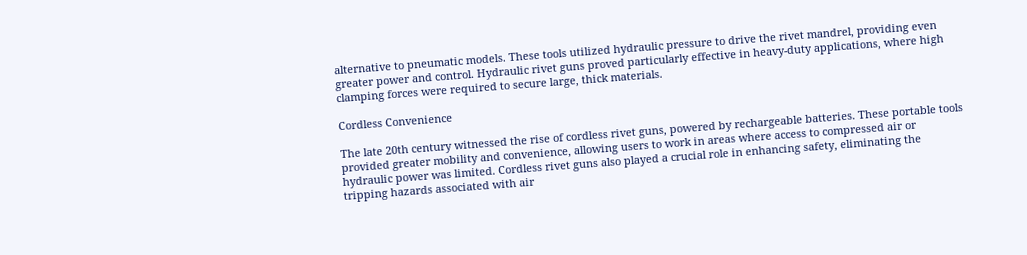alternative to pneumatic models. These tools utilized hydraulic pressure to drive the rivet mandrel, providing even greater power and control. Hydraulic rivet guns proved particularly effective in heavy-duty applications, where high clamping forces were required to secure large, thick materials.

Cordless Convenience

The late 20th century witnessed the rise of cordless rivet guns, powered by rechargeable batteries. These portable tools provided greater mobility and convenience, allowing users to work in areas where access to compressed air or hydraulic power was limited. Cordless rivet guns also played a crucial role in enhancing safety, eliminating the tripping hazards associated with air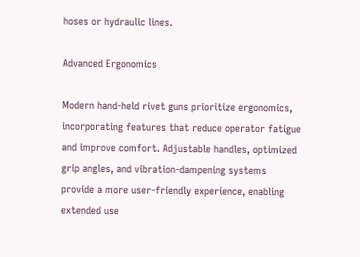hoses or hydraulic lines.

Advanced Ergonomics

Modern hand-held rivet guns prioritize ergonomics, incorporating features that reduce operator fatigue and improve comfort. Adjustable handles, optimized grip angles, and vibration-dampening systems provide a more user-friendly experience, enabling extended use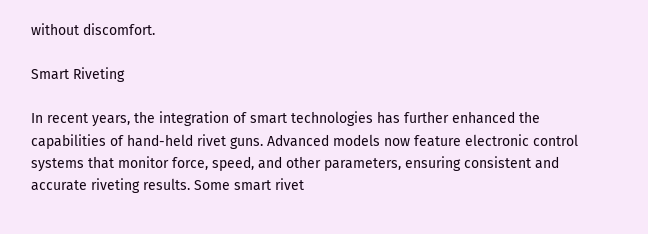without discomfort.

Smart Riveting

In recent years, the integration of smart technologies has further enhanced the capabilities of hand-held rivet guns. Advanced models now feature electronic control systems that monitor force, speed, and other parameters, ensuring consistent and accurate riveting results. Some smart rivet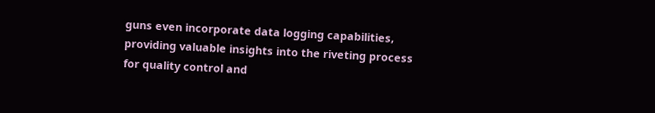guns even incorporate data logging capabilities, providing valuable insights into the riveting process for quality control and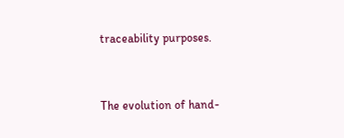traceability purposes.


The evolution of hand-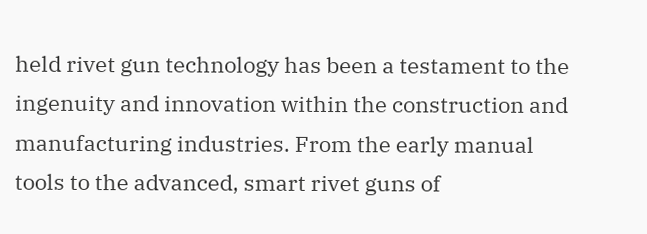held rivet gun technology has been a testament to the ingenuity and innovation within the construction and manufacturing industries. From the early manual tools to the advanced, smart rivet guns of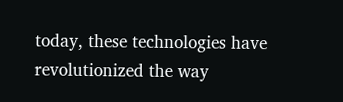today, these technologies have revolutionized the way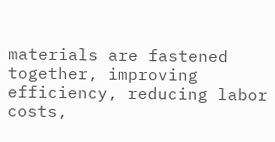materials are fastened together, improving efficiency, reducing labor costs,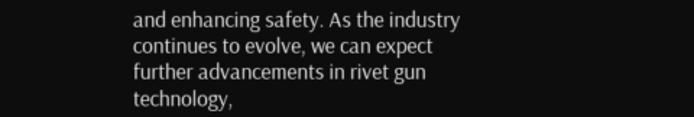and enhancing safety. As the industry continues to evolve, we can expect further advancements in rivet gun technology,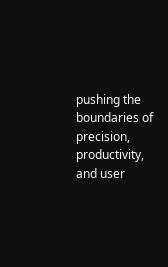pushing the boundaries of precision, productivity, and user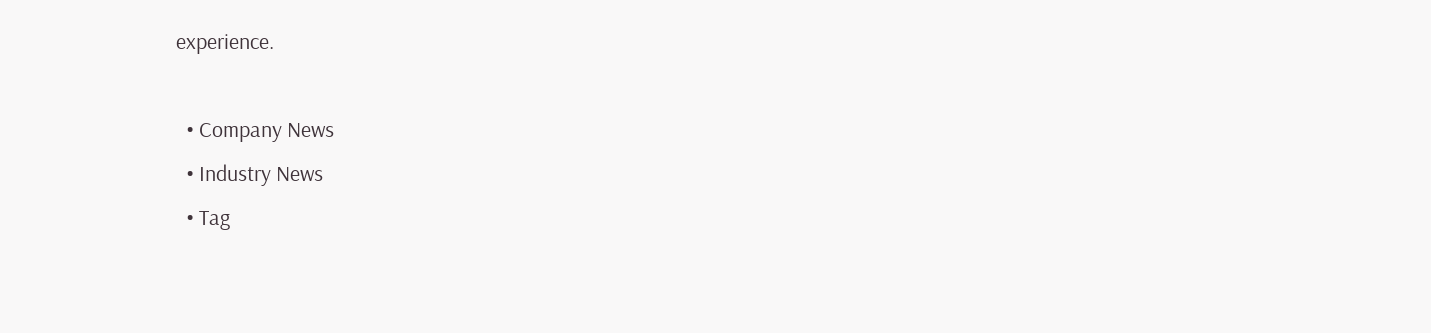experience.

  • Company News
  • Industry News
  • Tag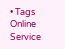• Tags
Online Service